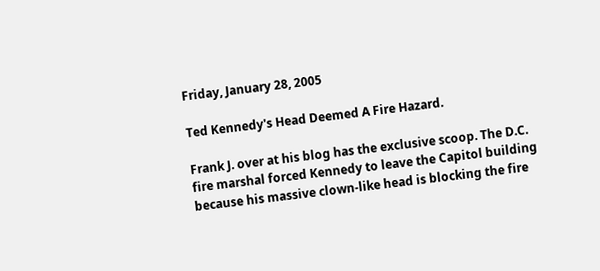Friday, January 28, 2005

Ted Kennedy's Head Deemed A Fire Hazard.

Frank J. over at his blog has the exclusive scoop. The D.C. fire marshal forced Kennedy to leave the Capitol building because his massive clown-like head is blocking the fire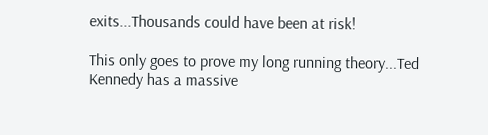exits...Thousands could have been at risk!

This only goes to prove my long running theory...Ted Kennedy has a massive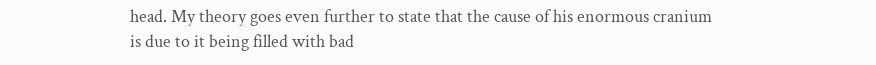head. My theory goes even further to state that the cause of his enormous cranium is due to it being filled with bad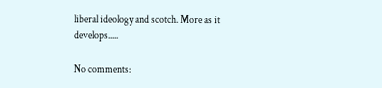liberal ideology and scotch. More as it develops.....

No comments: